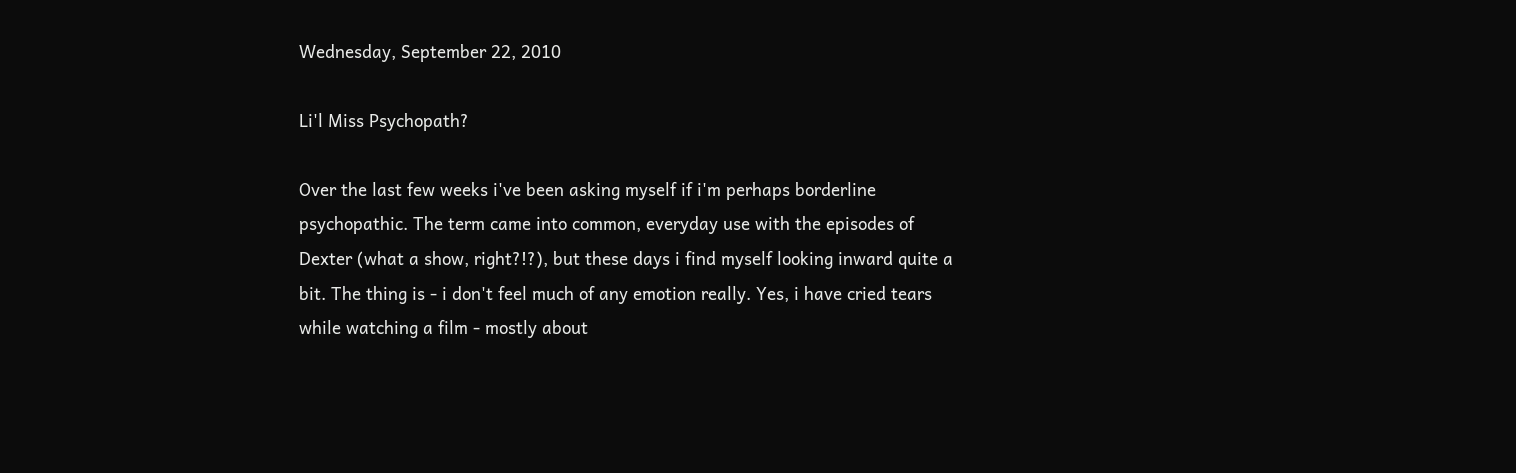Wednesday, September 22, 2010

Li'l Miss Psychopath?

Over the last few weeks i've been asking myself if i'm perhaps borderline psychopathic. The term came into common, everyday use with the episodes of Dexter (what a show, right?!?), but these days i find myself looking inward quite a bit. The thing is - i don't feel much of any emotion really. Yes, i have cried tears while watching a film - mostly about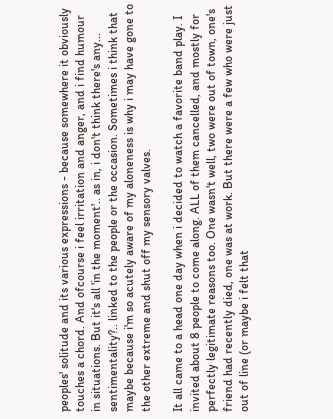peoples' solitude and its various expressions - because somewhere it obviously touches a chord. And ofcourse i feel irritation and anger, and i find humour in situations. But it's all 'in the moment'.. as in, i don't think there's any... sentimentality?.. linked to the people or the occasion. Sometimes i think that maybe because i'm so acutely aware of my aloneness is why i may have gone to the other extreme and shut off my sensory valves.

It all came to a head one day when i decided to watch a favorite band play. I invited about 8 people to come along. ALL of them cancelled, and mostly for perfectly legitimate reasons too. One wasn't well, two were out of town, one's friend had recently died, one was at work. But there were a few who were just out of line (or maybe i felt that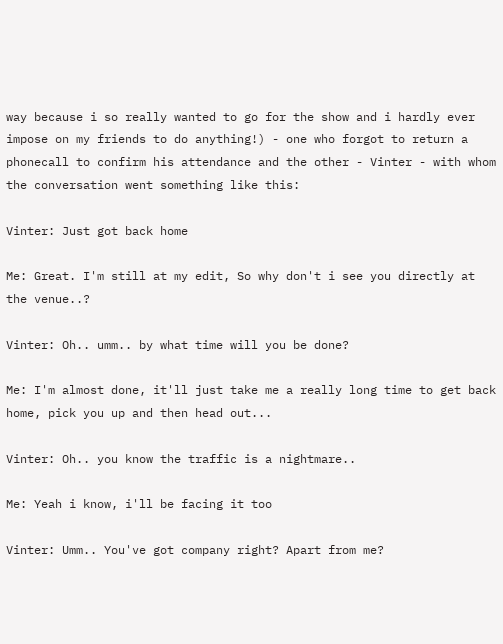way because i so really wanted to go for the show and i hardly ever impose on my friends to do anything!) - one who forgot to return a phonecall to confirm his attendance and the other - Vinter - with whom the conversation went something like this:

Vinter: Just got back home

Me: Great. I'm still at my edit, So why don't i see you directly at the venue..?

Vinter: Oh.. umm.. by what time will you be done?

Me: I'm almost done, it'll just take me a really long time to get back home, pick you up and then head out...

Vinter: Oh.. you know the traffic is a nightmare..

Me: Yeah i know, i'll be facing it too

Vinter: Umm.. You've got company right? Apart from me?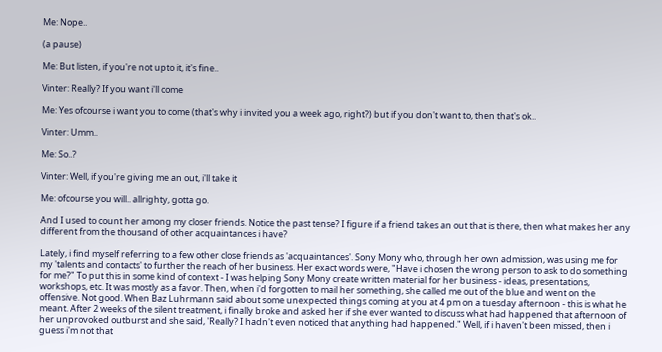Me: Nope..

(a pause)

Me: But listen, if you're not upto it, it's fine..

Vinter: Really? If you want i'll come

Me: Yes ofcourse i want you to come (that's why i invited you a week ago, right?) but if you don't want to, then that's ok..

Vinter: Umm..

Me: So..?

Vinter: Well, if you're giving me an out, i'll take it

Me: ofcourse you will.. allrighty, gotta go.

And I used to count her among my closer friends. Notice the past tense? I figure if a friend takes an out that is there, then what makes her any different from the thousand of other acquaintances i have?

Lately, i find myself referring to a few other close friends as 'acquaintances'. Sony Mony who, through her own admission, was using me for my 'talents and contacts' to further the reach of her business. Her exact words were, "Have i chosen the wrong person to ask to do something for me?" To put this in some kind of context - I was helping Sony Mony create written material for her business - ideas, presentations, workshops, etc. It was mostly as a favor. Then, when i'd forgotten to mail her something, she called me out of the blue and went on the offensive. Not good. When Baz Luhrmann said about some unexpected things coming at you at 4 pm on a tuesday afternoon - this is what he meant. After 2 weeks of the silent treatment, i finally broke and asked her if she ever wanted to discuss what had happened that afternoon of her unprovoked outburst and she said, 'Really? I hadn't even noticed that anything had happened." Well, if i haven't been missed, then i guess i'm not that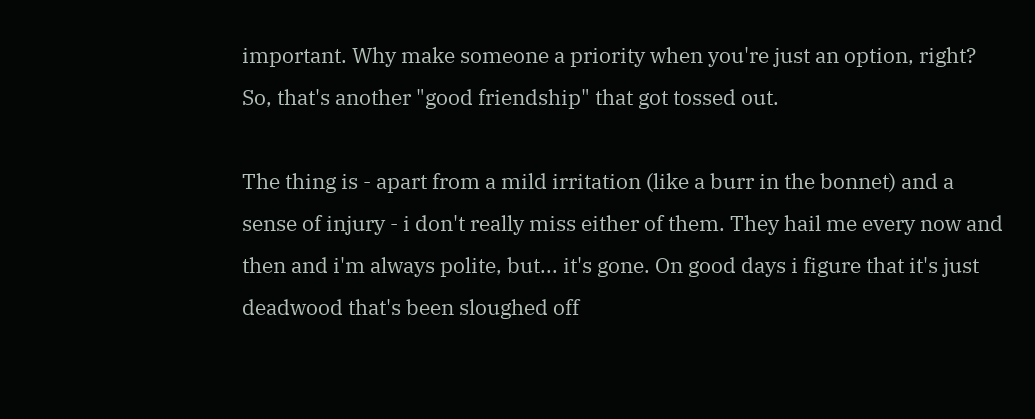important. Why make someone a priority when you're just an option, right? So, that's another "good friendship" that got tossed out.

The thing is - apart from a mild irritation (like a burr in the bonnet) and a sense of injury - i don't really miss either of them. They hail me every now and then and i'm always polite, but... it's gone. On good days i figure that it's just deadwood that's been sloughed off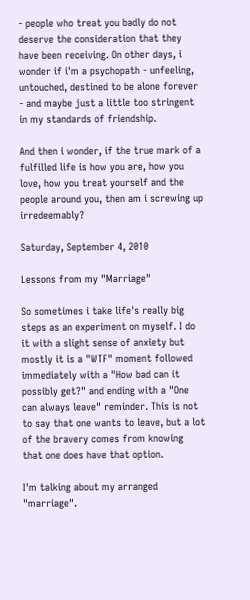- people who treat you badly do not deserve the consideration that they have been receiving. On other days, i wonder if i'm a psychopath - unfeeling, untouched, destined to be alone forever - and maybe just a little too stringent in my standards of friendship.

And then i wonder, if the true mark of a fulfilled life is how you are, how you love, how you treat yourself and the people around you, then am i screwing up irredeemably?

Saturday, September 4, 2010

Lessons from my "Marriage"

So sometimes i take life's really big steps as an experiment on myself. I do it with a slight sense of anxiety but mostly it is a "WTF" moment followed immediately with a "How bad can it possibly get?" and ending with a "One can always leave" reminder. This is not to say that one wants to leave, but a lot of the bravery comes from knowing that one does have that option.

I'm talking about my arranged "marriage".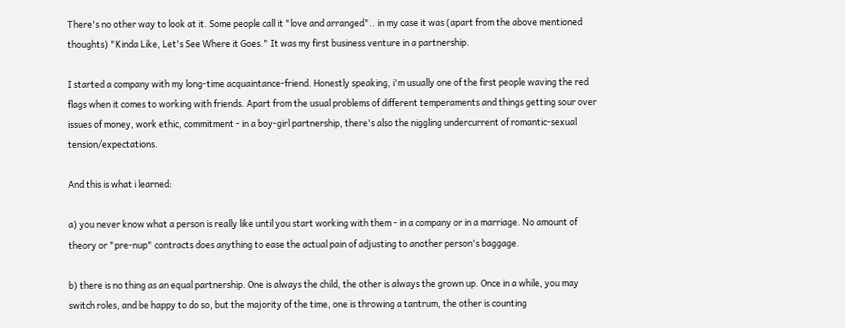There's no other way to look at it. Some people call it "love and arranged".. in my case it was (apart from the above mentioned thoughts) "Kinda Like, Let's See Where it Goes." It was my first business venture in a partnership.

I started a company with my long-time acquaintance-friend. Honestly speaking, i'm usually one of the first people waving the red flags when it comes to working with friends. Apart from the usual problems of different temperaments and things getting sour over issues of money, work ethic, commitment - in a boy-girl partnership, there's also the niggling undercurrent of romantic-sexual tension/expectations.

And this is what i learned:

a) you never know what a person is really like until you start working with them - in a company or in a marriage. No amount of theory or "pre-nup" contracts does anything to ease the actual pain of adjusting to another person's baggage.

b) there is no thing as an equal partnership. One is always the child, the other is always the grown up. Once in a while, you may switch roles, and be happy to do so, but the majority of the time, one is throwing a tantrum, the other is counting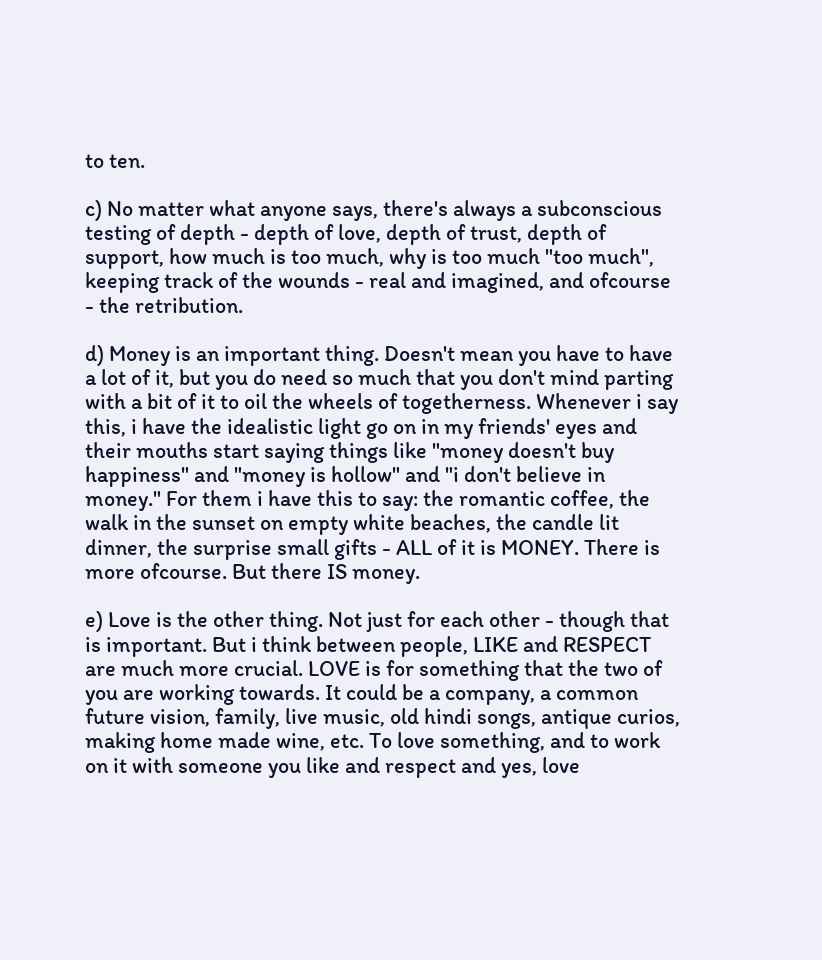to ten.

c) No matter what anyone says, there's always a subconscious testing of depth - depth of love, depth of trust, depth of support, how much is too much, why is too much "too much", keeping track of the wounds - real and imagined, and ofcourse - the retribution.

d) Money is an important thing. Doesn't mean you have to have a lot of it, but you do need so much that you don't mind parting with a bit of it to oil the wheels of togetherness. Whenever i say this, i have the idealistic light go on in my friends' eyes and their mouths start saying things like "money doesn't buy happiness" and "money is hollow" and "i don't believe in money." For them i have this to say: the romantic coffee, the walk in the sunset on empty white beaches, the candle lit dinner, the surprise small gifts - ALL of it is MONEY. There is more ofcourse. But there IS money.

e) Love is the other thing. Not just for each other - though that is important. But i think between people, LIKE and RESPECT are much more crucial. LOVE is for something that the two of you are working towards. It could be a company, a common future vision, family, live music, old hindi songs, antique curios, making home made wine, etc. To love something, and to work on it with someone you like and respect and yes, love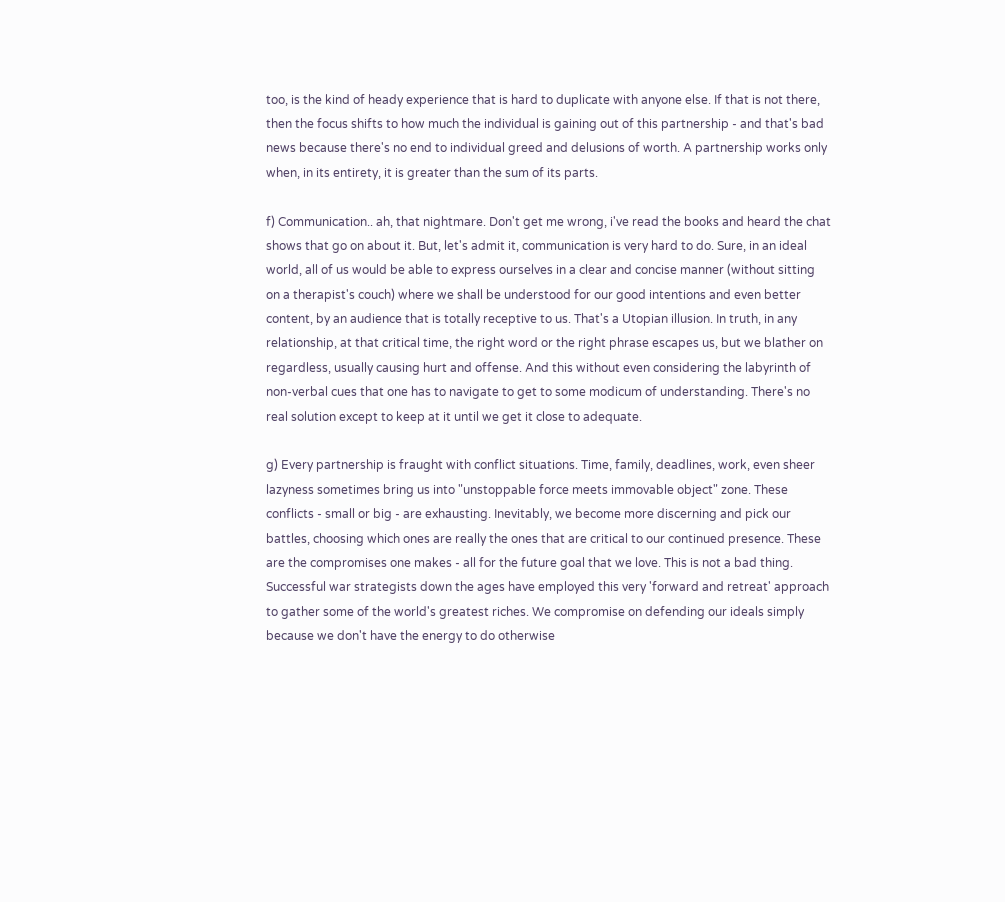too, is the kind of heady experience that is hard to duplicate with anyone else. If that is not there, then the focus shifts to how much the individual is gaining out of this partnership - and that's bad news because there's no end to individual greed and delusions of worth. A partnership works only when, in its entirety, it is greater than the sum of its parts.

f) Communication.. ah, that nightmare. Don't get me wrong, i've read the books and heard the chat shows that go on about it. But, let's admit it, communication is very hard to do. Sure, in an ideal world, all of us would be able to express ourselves in a clear and concise manner (without sitting on a therapist's couch) where we shall be understood for our good intentions and even better content, by an audience that is totally receptive to us. That's a Utopian illusion. In truth, in any relationship, at that critical time, the right word or the right phrase escapes us, but we blather on regardless, usually causing hurt and offense. And this without even considering the labyrinth of non-verbal cues that one has to navigate to get to some modicum of understanding. There's no real solution except to keep at it until we get it close to adequate.

g) Every partnership is fraught with conflict situations. Time, family, deadlines, work, even sheer lazyness sometimes bring us into "unstoppable force meets immovable object" zone. These conflicts - small or big - are exhausting. Inevitably, we become more discerning and pick our battles, choosing which ones are really the ones that are critical to our continued presence. These are the compromises one makes - all for the future goal that we love. This is not a bad thing. Successful war strategists down the ages have employed this very 'forward and retreat' approach to gather some of the world's greatest riches. We compromise on defending our ideals simply because we don't have the energy to do otherwise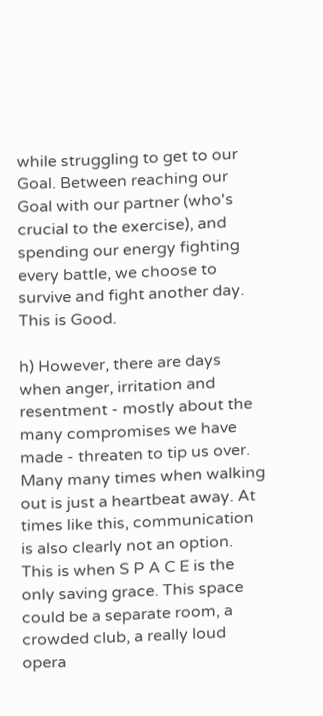while struggling to get to our Goal. Between reaching our Goal with our partner (who's crucial to the exercise), and spending our energy fighting every battle, we choose to survive and fight another day. This is Good.

h) However, there are days when anger, irritation and resentment - mostly about the many compromises we have made - threaten to tip us over. Many many times when walking out is just a heartbeat away. At times like this, communication is also clearly not an option. This is when S P A C E is the only saving grace. This space could be a separate room, a crowded club, a really loud opera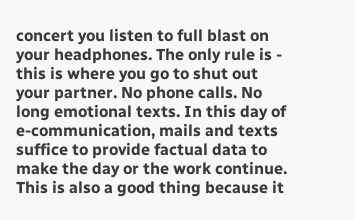concert you listen to full blast on your headphones. The only rule is - this is where you go to shut out your partner. No phone calls. No long emotional texts. In this day of e-communication, mails and texts suffice to provide factual data to make the day or the work continue. This is also a good thing because it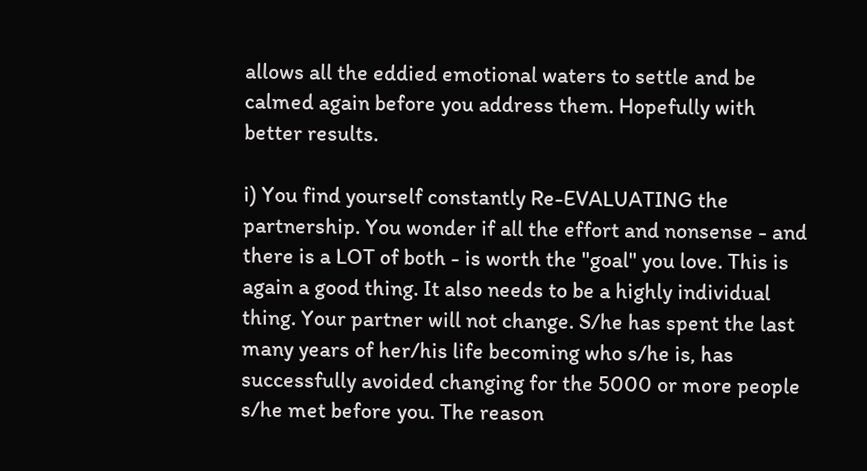allows all the eddied emotional waters to settle and be calmed again before you address them. Hopefully with better results.

i) You find yourself constantly Re-EVALUATING the partnership. You wonder if all the effort and nonsense - and there is a LOT of both - is worth the "goal" you love. This is again a good thing. It also needs to be a highly individual thing. Your partner will not change. S/he has spent the last many years of her/his life becoming who s/he is, has successfully avoided changing for the 5000 or more people s/he met before you. The reason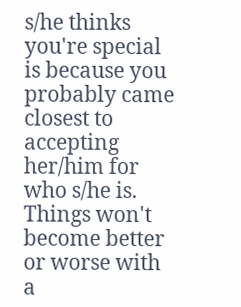s/he thinks you're special is because you probably came closest to accepting her/him for who s/he is. Things won't become better or worse with a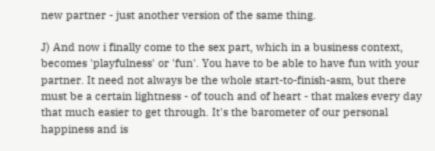new partner - just another version of the same thing.

J) And now i finally come to the sex part, which in a business context, becomes 'playfulness' or 'fun'. You have to be able to have fun with your partner. It need not always be the whole start-to-finish-asm, but there must be a certain lightness - of touch and of heart - that makes every day that much easier to get through. It's the barometer of our personal happiness and is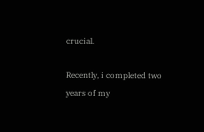crucial.

Recently, i completed two years of my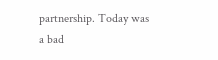partnership. Today was a bad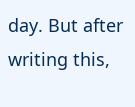day. But after writing this,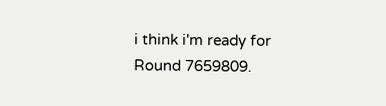i think i'm ready for Round 7659809.